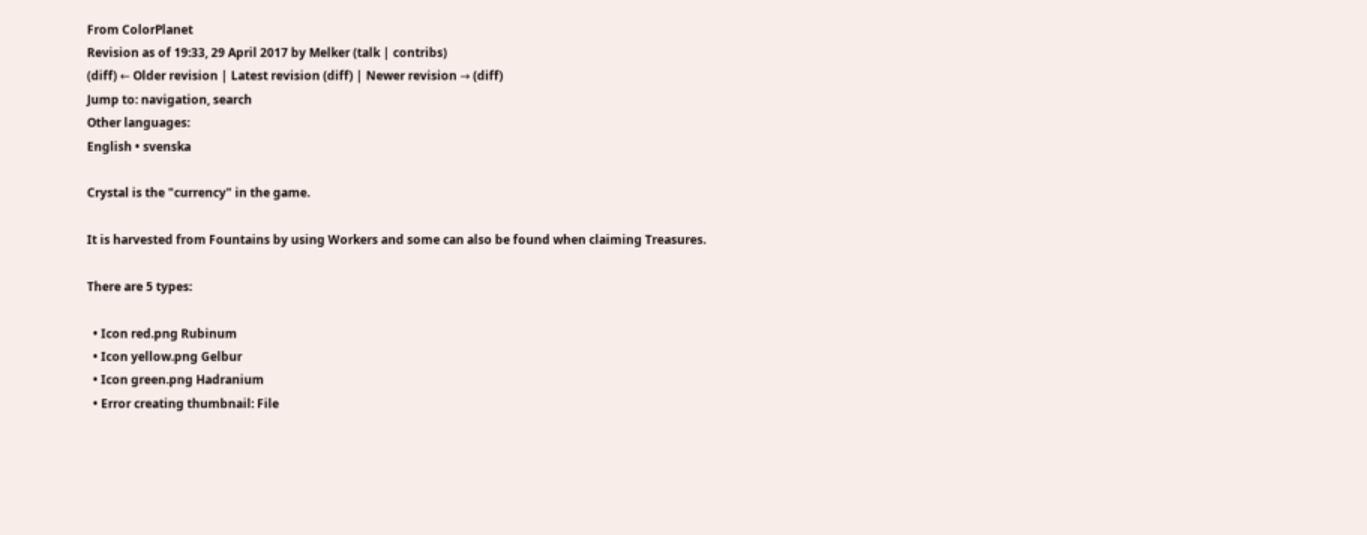From ColorPlanet
Revision as of 19:33, 29 April 2017 by Melker (talk | contribs)
(diff) ← Older revision | Latest revision (diff) | Newer revision → (diff)
Jump to: navigation, search
Other languages:
English • svenska

Crystal is the "currency" in the game.

It is harvested from Fountains by using Workers and some can also be found when claiming Treasures.

There are 5 types:

  • Icon red.png Rubinum
  • Icon yellow.png Gelbur
  • Icon green.png Hadranium
  • Error creating thumbnail: File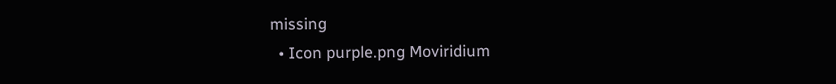missing
  • Icon purple.png Moviridium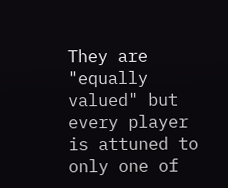They are "equally valued" but every player is attuned to only one of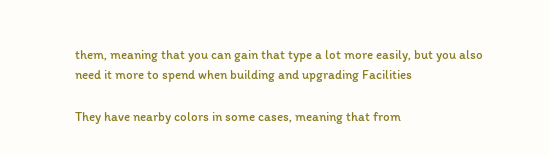them, meaning that you can gain that type a lot more easily, but you also need it more to spend when building and upgrading Facilities

They have nearby colors in some cases, meaning that from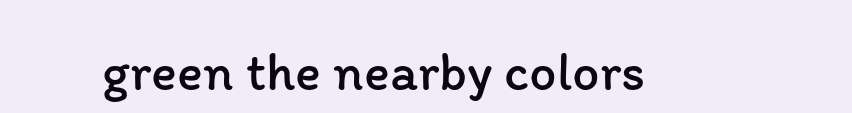green the nearby colors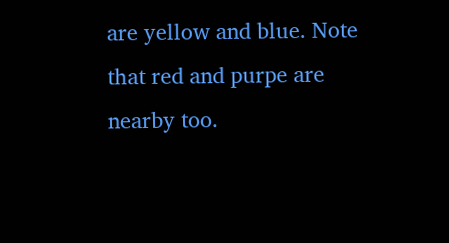are yellow and blue. Note that red and purpe are nearby too.